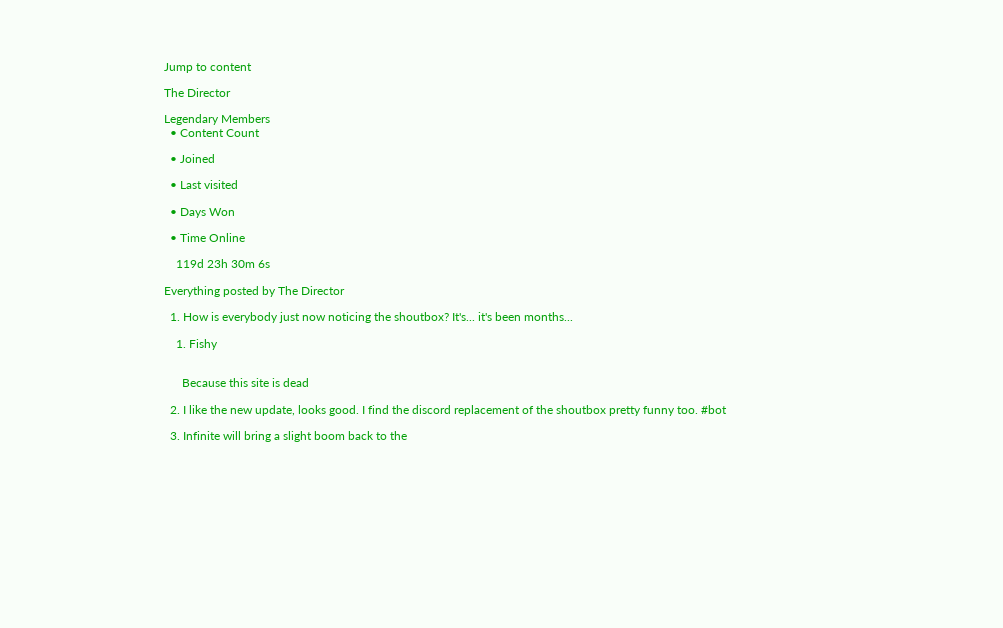Jump to content

The Director

Legendary Members
  • Content Count

  • Joined

  • Last visited

  • Days Won

  • Time Online

    119d 23h 30m 6s

Everything posted by The Director

  1. How is everybody just now noticing the shoutbox? It's... it's been months...

    1. Fishy


      Because this site is dead

  2. I like the new update, looks good. I find the discord replacement of the shoutbox pretty funny too. #bot

  3. Infinite will bring a slight boom back to the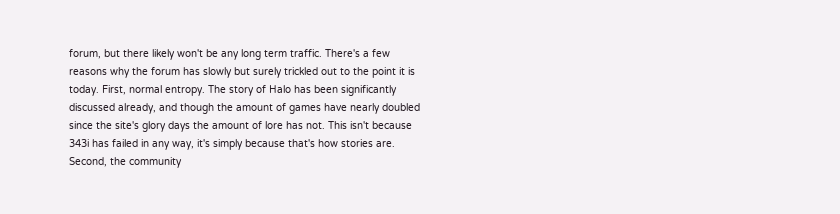forum, but there likely won't be any long term traffic. There's a few reasons why the forum has slowly but surely trickled out to the point it is today. First, normal entropy. The story of Halo has been significantly discussed already, and though the amount of games have nearly doubled since the site's glory days the amount of lore has not. This isn't because 343i has failed in any way, it's simply because that's how stories are. Second, the community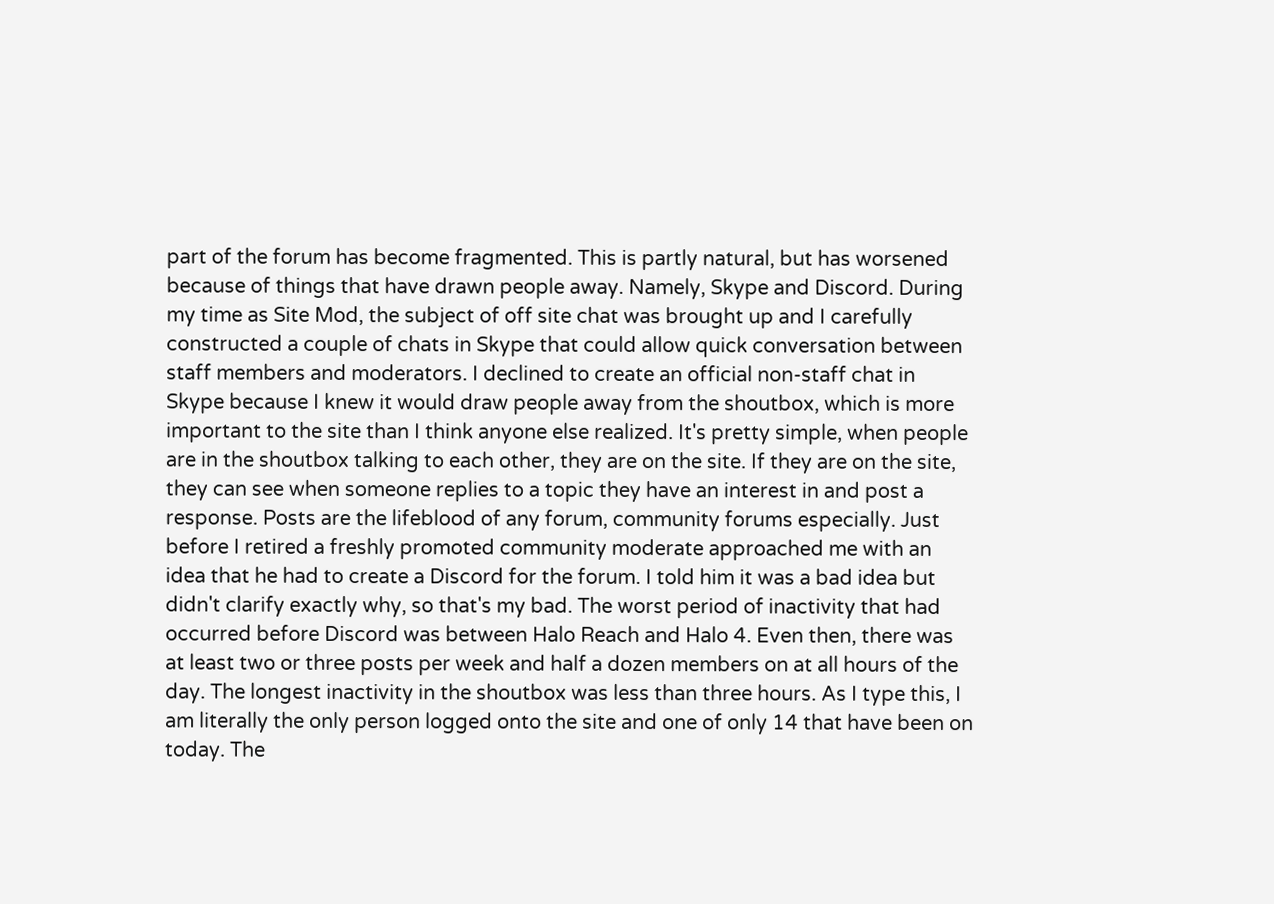part of the forum has become fragmented. This is partly natural, but has worsened because of things that have drawn people away. Namely, Skype and Discord. During my time as Site Mod, the subject of off site chat was brought up and I carefully constructed a couple of chats in Skype that could allow quick conversation between staff members and moderators. I declined to create an official non-staff chat in Skype because I knew it would draw people away from the shoutbox, which is more important to the site than I think anyone else realized. It's pretty simple, when people are in the shoutbox talking to each other, they are on the site. If they are on the site, they can see when someone replies to a topic they have an interest in and post a response. Posts are the lifeblood of any forum, community forums especially. Just before I retired a freshly promoted community moderate approached me with an idea that he had to create a Discord for the forum. I told him it was a bad idea but didn't clarify exactly why, so that's my bad. The worst period of inactivity that had occurred before Discord was between Halo Reach and Halo 4. Even then, there was at least two or three posts per week and half a dozen members on at all hours of the day. The longest inactivity in the shoutbox was less than three hours. As I type this, I am literally the only person logged onto the site and one of only 14 that have been on today. The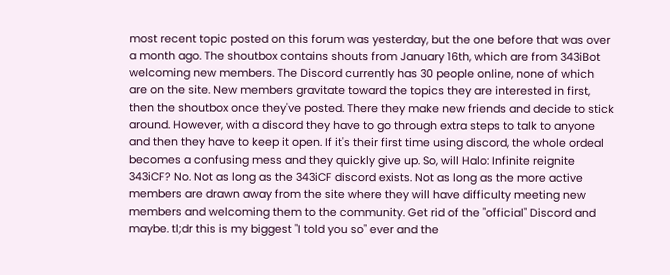most recent topic posted on this forum was yesterday, but the one before that was over a month ago. The shoutbox contains shouts from January 16th, which are from 343iBot welcoming new members. The Discord currently has 30 people online, none of which are on the site. New members gravitate toward the topics they are interested in first, then the shoutbox once they've posted. There they make new friends and decide to stick around. However, with a discord they have to go through extra steps to talk to anyone and then they have to keep it open. If it's their first time using discord, the whole ordeal becomes a confusing mess and they quickly give up. So, will Halo: Infinite reignite 343iCF? No. Not as long as the 343iCF discord exists. Not as long as the more active members are drawn away from the site where they will have difficulty meeting new members and welcoming them to the community. Get rid of the "official" Discord and maybe. tl;dr this is my biggest "I told you so" ever and the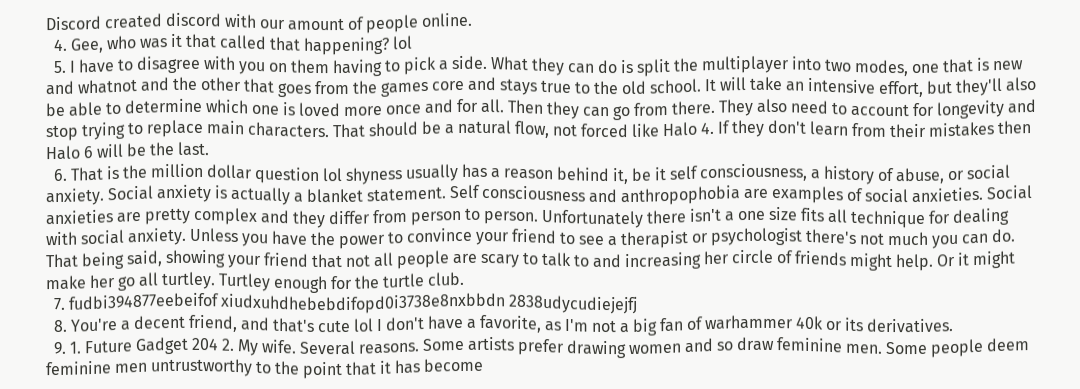Discord created discord with our amount of people online.
  4. Gee, who was it that called that happening? lol
  5. I have to disagree with you on them having to pick a side. What they can do is split the multiplayer into two modes, one that is new and whatnot and the other that goes from the games core and stays true to the old school. It will take an intensive effort, but they'll also be able to determine which one is loved more once and for all. Then they can go from there. They also need to account for longevity and stop trying to replace main characters. That should be a natural flow, not forced like Halo 4. If they don't learn from their mistakes then Halo 6 will be the last.
  6. That is the million dollar question lol shyness usually has a reason behind it, be it self consciousness, a history of abuse, or social anxiety. Social anxiety is actually a blanket statement. Self consciousness and anthropophobia are examples of social anxieties. Social anxieties are pretty complex and they differ from person to person. Unfortunately there isn't a one size fits all technique for dealing with social anxiety. Unless you have the power to convince your friend to see a therapist or psychologist there's not much you can do. That being said, showing your friend that not all people are scary to talk to and increasing her circle of friends might help. Or it might make her go all turtley. Turtley enough for the turtle club.
  7. fudbi394877eebeifof xiudxuhdhebebdifopd0i3738e8nxbbdn 2838udycudiejejfj
  8. You're a decent friend, and that's cute lol I don't have a favorite, as I'm not a big fan of warhammer 40k or its derivatives.
  9. 1. Future Gadget 204 2. My wife. Several reasons. Some artists prefer drawing women and so draw feminine men. Some people deem feminine men untrustworthy to the point that it has become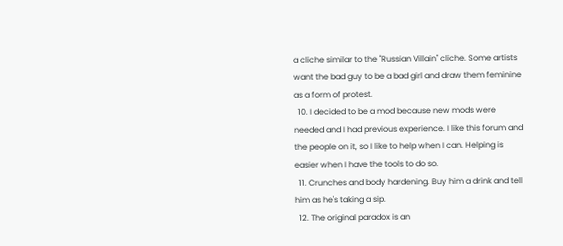a cliche similar to the "Russian Villain" cliche. Some artists want the bad guy to be a bad girl and draw them feminine as a form of protest.
  10. I decided to be a mod because new mods were needed and I had previous experience. I like this forum and the people on it, so I like to help when I can. Helping is easier when I have the tools to do so.
  11. Crunches and body hardening. Buy him a drink and tell him as he's taking a sip.
  12. The original paradox is an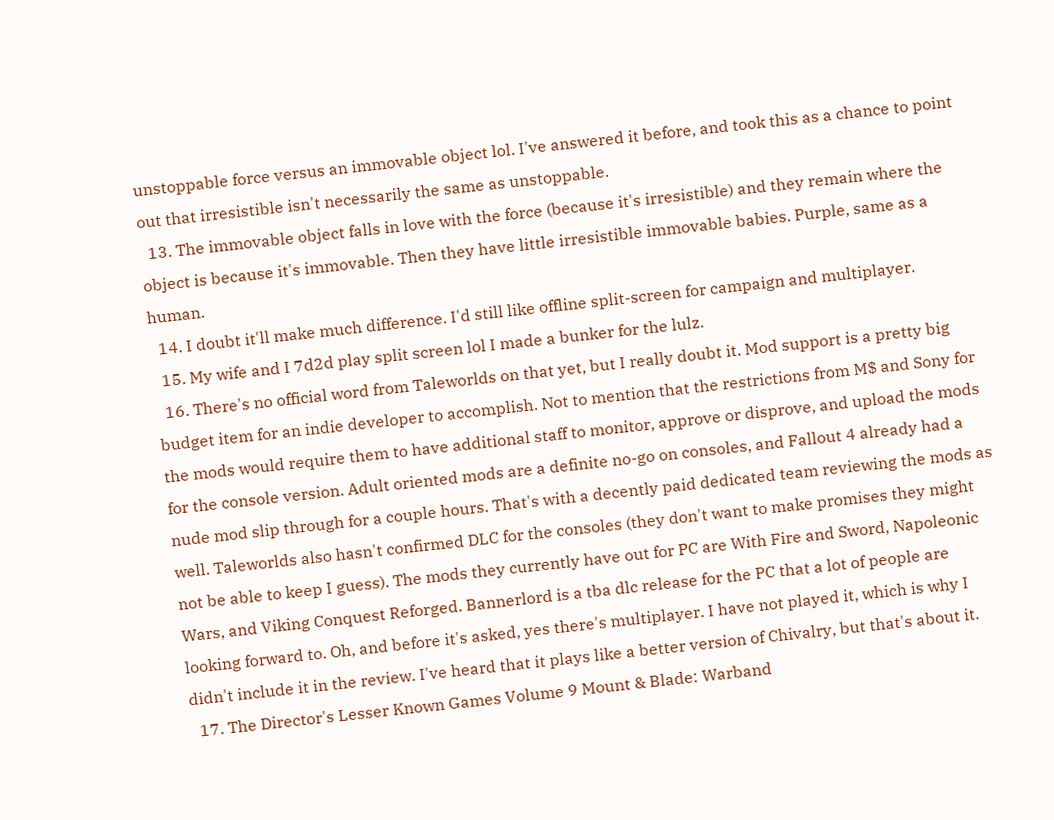unstoppable force versus an immovable object lol. I've answered it before, and took this as a chance to point out that irresistible isn't necessarily the same as unstoppable.
  13. The immovable object falls in love with the force (because it's irresistible) and they remain where the object is because it's immovable. Then they have little irresistible immovable babies. Purple, same as a human.
  14. I doubt it'll make much difference. I'd still like offline split-screen for campaign and multiplayer.
  15. My wife and I 7d2d play split screen lol I made a bunker for the lulz.
  16. There's no official word from Taleworlds on that yet, but I really doubt it. Mod support is a pretty big budget item for an indie developer to accomplish. Not to mention that the restrictions from M$ and Sony for the mods would require them to have additional staff to monitor, approve or disprove, and upload the mods for the console version. Adult oriented mods are a definite no-go on consoles, and Fallout 4 already had a nude mod slip through for a couple hours. That's with a decently paid dedicated team reviewing the mods as well. Taleworlds also hasn't confirmed DLC for the consoles (they don't want to make promises they might not be able to keep I guess). The mods they currently have out for PC are With Fire and Sword, Napoleonic Wars, and Viking Conquest Reforged. Bannerlord is a tba dlc release for the PC that a lot of people are looking forward to. Oh, and before it's asked, yes there's multiplayer. I have not played it, which is why I didn't include it in the review. I've heard that it plays like a better version of Chivalry, but that's about it.
  17. The Director's Lesser Known Games Volume 9 Mount & Blade: Warband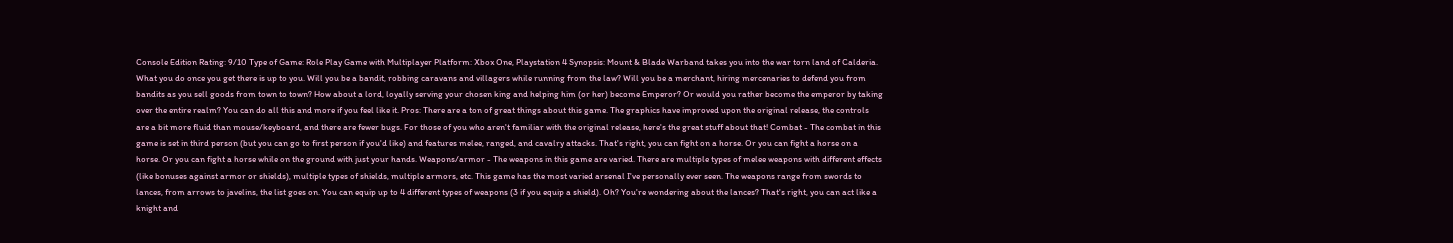Console Edition Rating: 9/10 Type of Game: Role Play Game with Multiplayer Platform: Xbox One, Playstation 4 Synopsis: Mount & Blade Warband takes you into the war torn land of Calderia. What you do once you get there is up to you. Will you be a bandit, robbing caravans and villagers while running from the law? Will you be a merchant, hiring mercenaries to defend you from bandits as you sell goods from town to town? How about a lord, loyally serving your chosen king and helping him (or her) become Emperor? Or would you rather become the emperor by taking over the entire realm? You can do all this and more if you feel like it. Pros: There are a ton of great things about this game. The graphics have improved upon the original release, the controls are a bit more fluid than mouse/keyboard, and there are fewer bugs. For those of you who aren't familiar with the original release, here's the great stuff about that! Combat - The combat in this game is set in third person (but you can go to first person if you'd like) and features melee, ranged, and cavalry attacks. That's right, you can fight on a horse. Or you can fight a horse on a horse. Or you can fight a horse while on the ground with just your hands. Weapons/armor - The weapons in this game are varied. There are multiple types of melee weapons with different effects (like bonuses against armor or shields), multiple types of shields, multiple armors, etc. This game has the most varied arsenal I've personally ever seen. The weapons range from swords to lances, from arrows to javelins, the list goes on. You can equip up to 4 different types of weapons (3 if you equip a shield). Oh? You're wondering about the lances? That's right, you can act like a knight and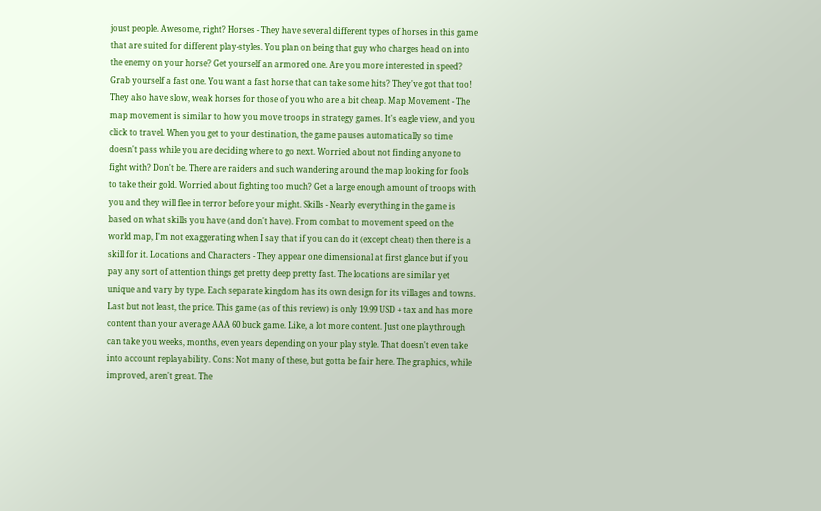joust people. Awesome, right? Horses - They have several different types of horses in this game that are suited for different play-styles. You plan on being that guy who charges head on into the enemy on your horse? Get yourself an armored one. Are you more interested in speed? Grab yourself a fast one. You want a fast horse that can take some hits? They've got that too! They also have slow, weak horses for those of you who are a bit cheap. Map Movement - The map movement is similar to how you move troops in strategy games. It's eagle view, and you click to travel. When you get to your destination, the game pauses automatically so time doesn't pass while you are deciding where to go next. Worried about not finding anyone to fight with? Don't be. There are raiders and such wandering around the map looking for fools to take their gold. Worried about fighting too much? Get a large enough amount of troops with you and they will flee in terror before your might. Skills - Nearly everything in the game is based on what skills you have (and don't have). From combat to movement speed on the world map, I'm not exaggerating when I say that if you can do it (except cheat) then there is a skill for it. Locations and Characters - They appear one dimensional at first glance but if you pay any sort of attention things get pretty deep pretty fast. The locations are similar yet unique and vary by type. Each separate kingdom has its own design for its villages and towns. Last but not least, the price. This game (as of this review) is only 19.99 USD + tax and has more content than your average AAA 60 buck game. Like, a lot more content. Just one playthrough can take you weeks, months, even years depending on your play style. That doesn't even take into account replayability. Cons: Not many of these, but gotta be fair here. The graphics, while improved, aren't great. The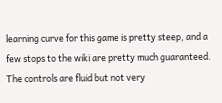learning curve for this game is pretty steep, and a few stops to the wiki are pretty much guaranteed. The controls are fluid but not very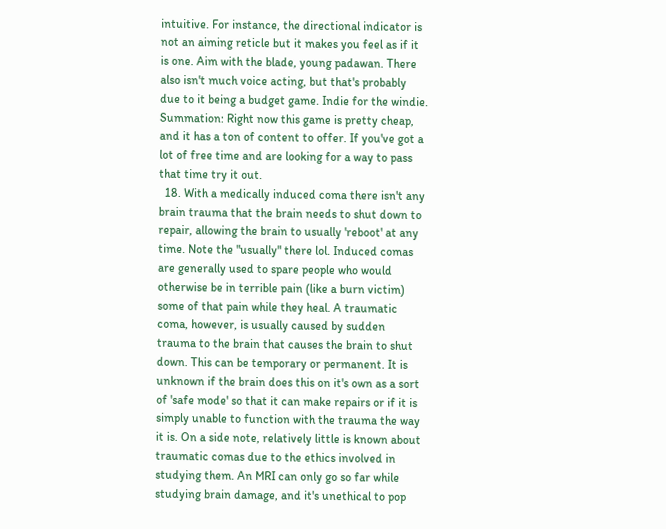intuitive. For instance, the directional indicator is not an aiming reticle but it makes you feel as if it is one. Aim with the blade, young padawan. There also isn't much voice acting, but that's probably due to it being a budget game. Indie for the windie. Summation: Right now this game is pretty cheap, and it has a ton of content to offer. If you've got a lot of free time and are looking for a way to pass that time try it out.
  18. With a medically induced coma there isn't any brain trauma that the brain needs to shut down to repair, allowing the brain to usually 'reboot' at any time. Note the "usually" there lol. Induced comas are generally used to spare people who would otherwise be in terrible pain (like a burn victim) some of that pain while they heal. A traumatic coma, however, is usually caused by sudden trauma to the brain that causes the brain to shut down. This can be temporary or permanent. It is unknown if the brain does this on it's own as a sort of 'safe mode' so that it can make repairs or if it is simply unable to function with the trauma the way it is. On a side note, relatively little is known about traumatic comas due to the ethics involved in studying them. An MRI can only go so far while studying brain damage, and it's unethical to pop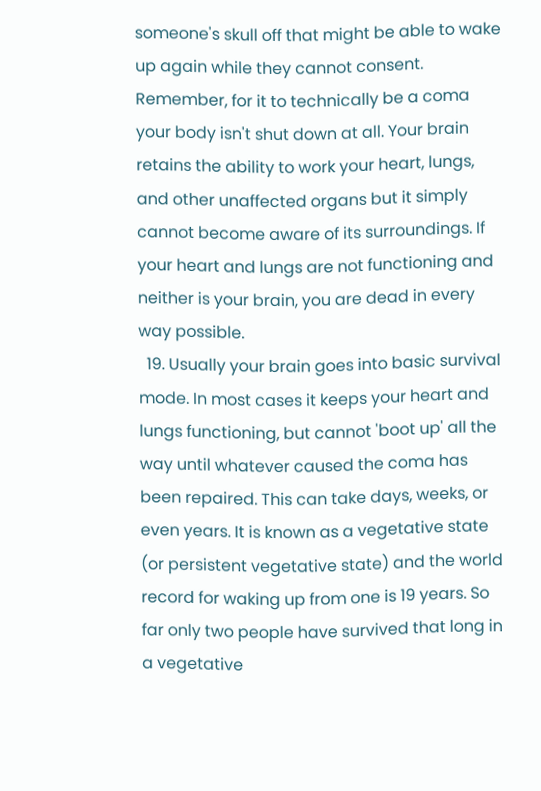someone's skull off that might be able to wake up again while they cannot consent. Remember, for it to technically be a coma your body isn't shut down at all. Your brain retains the ability to work your heart, lungs, and other unaffected organs but it simply cannot become aware of its surroundings. If your heart and lungs are not functioning and neither is your brain, you are dead in every way possible.
  19. Usually your brain goes into basic survival mode. In most cases it keeps your heart and lungs functioning, but cannot 'boot up' all the way until whatever caused the coma has been repaired. This can take days, weeks, or even years. It is known as a vegetative state (or persistent vegetative state) and the world record for waking up from one is 19 years. So far only two people have survived that long in a vegetative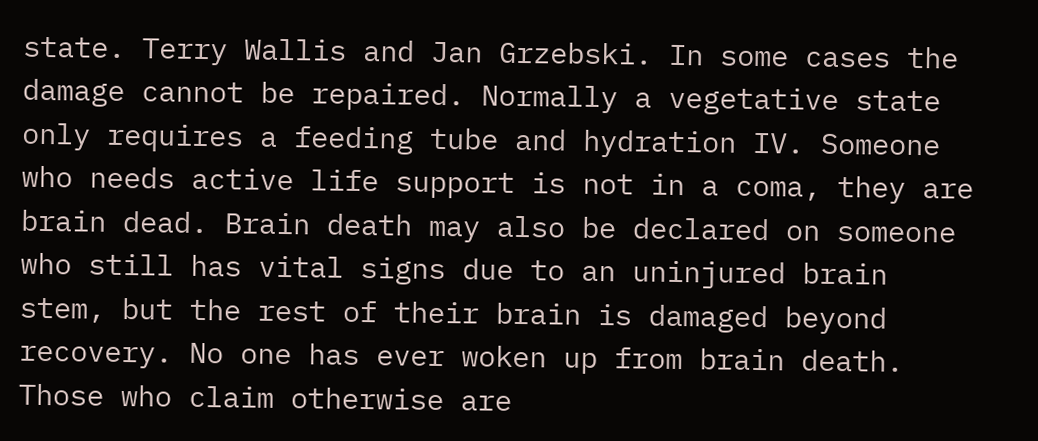state. Terry Wallis and Jan Grzebski. In some cases the damage cannot be repaired. Normally a vegetative state only requires a feeding tube and hydration IV. Someone who needs active life support is not in a coma, they are brain dead. Brain death may also be declared on someone who still has vital signs due to an uninjured brain stem, but the rest of their brain is damaged beyond recovery. No one has ever woken up from brain death. Those who claim otherwise are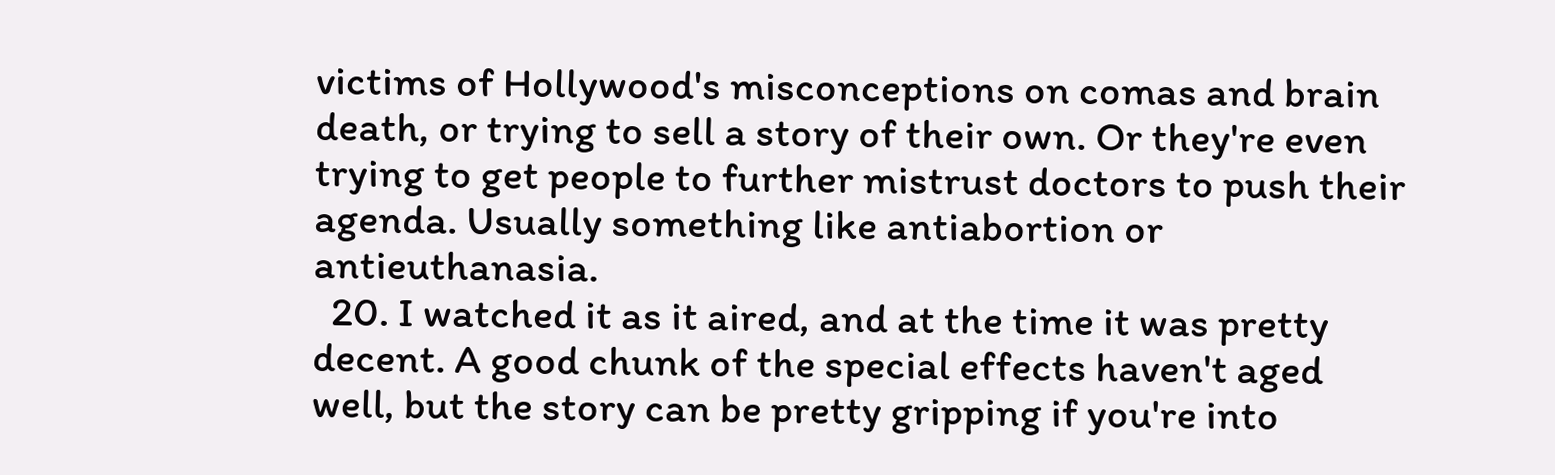victims of Hollywood's misconceptions on comas and brain death, or trying to sell a story of their own. Or they're even trying to get people to further mistrust doctors to push their agenda. Usually something like antiabortion or antieuthanasia.
  20. I watched it as it aired, and at the time it was pretty decent. A good chunk of the special effects haven't aged well, but the story can be pretty gripping if you're into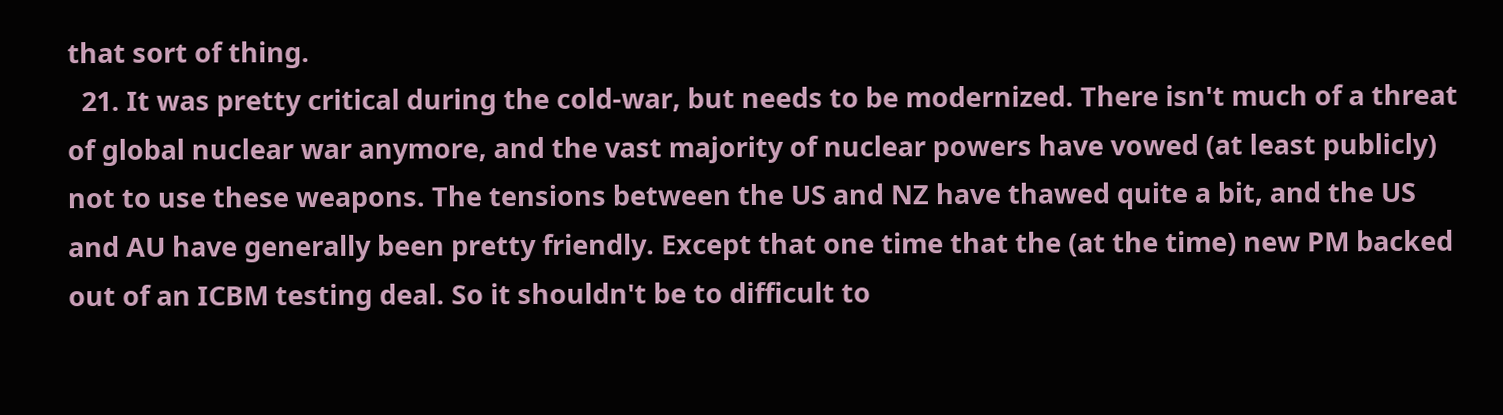that sort of thing.
  21. It was pretty critical during the cold-war, but needs to be modernized. There isn't much of a threat of global nuclear war anymore, and the vast majority of nuclear powers have vowed (at least publicly) not to use these weapons. The tensions between the US and NZ have thawed quite a bit, and the US and AU have generally been pretty friendly. Except that one time that the (at the time) new PM backed out of an ICBM testing deal. So it shouldn't be to difficult to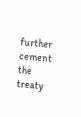further cement the treaty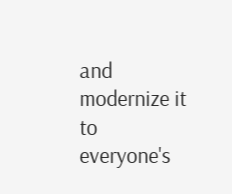and modernize it to everyone's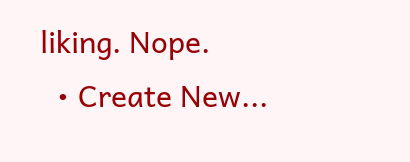liking. Nope.
  • Create New...